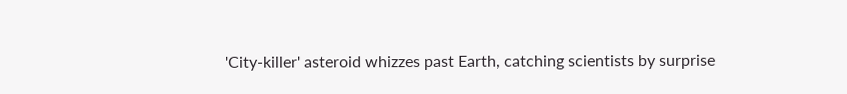'City-killer' asteroid whizzes past Earth, catching scientists by surprise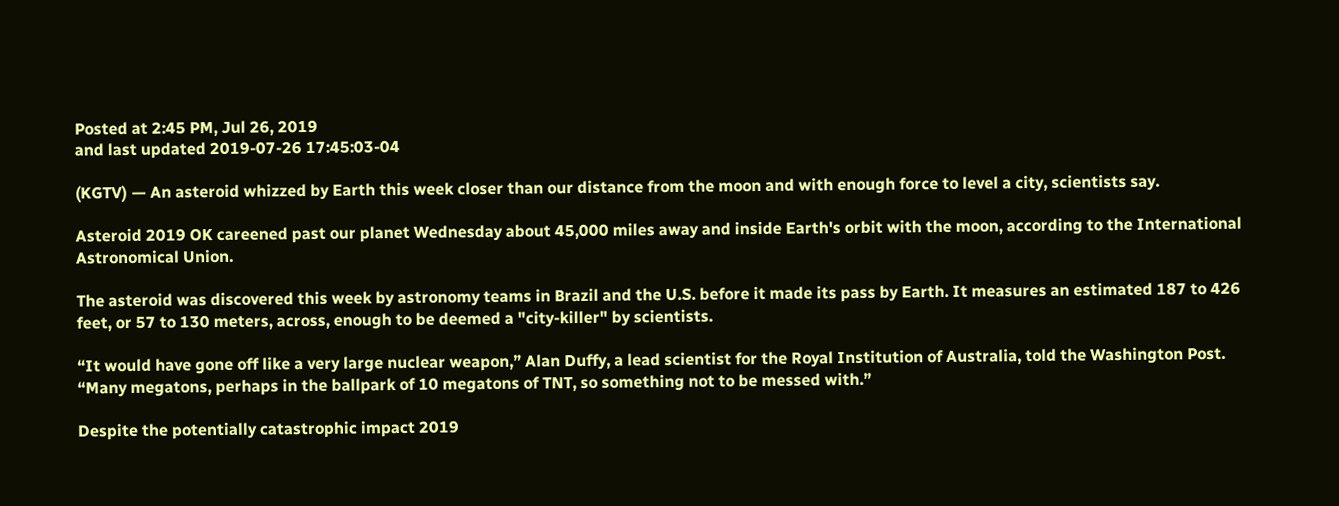Posted at 2:45 PM, Jul 26, 2019
and last updated 2019-07-26 17:45:03-04

(KGTV) — An asteroid whizzed by Earth this week closer than our distance from the moon and with enough force to level a city, scientists say.

Asteroid 2019 OK careened past our planet Wednesday about 45,000 miles away and inside Earth's orbit with the moon, according to the International Astronomical Union.

The asteroid was discovered this week by astronomy teams in Brazil and the U.S. before it made its pass by Earth. It measures an estimated 187 to 426 feet, or 57 to 130 meters, across, enough to be deemed a "city-killer" by scientists.

“It would have gone off like a very large nuclear weapon,” Alan Duffy, a lead scientist for the Royal Institution of Australia, told the Washington Post. “Many megatons, perhaps in the ballpark of 10 megatons of TNT, so something not to be messed with.”

Despite the potentially catastrophic impact 2019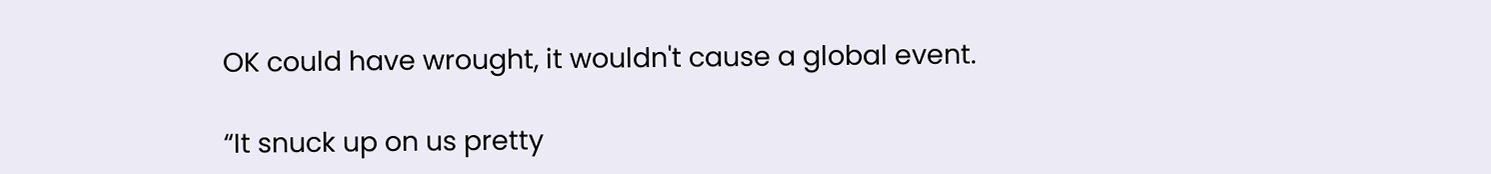OK could have wrought, it wouldn't cause a global event.

“It snuck up on us pretty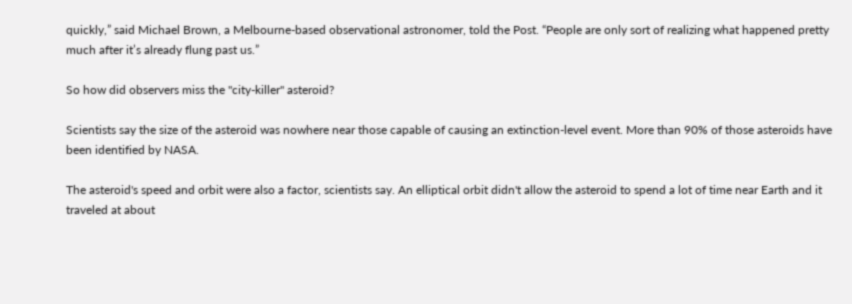quickly,” said Michael Brown, a Melbourne-based observational astronomer, told the Post. “People are only sort of realizing what happened pretty much after it’s already flung past us.”

So how did observers miss the "city-killer" asteroid?

Scientists say the size of the asteroid was nowhere near those capable of causing an extinction-level event. More than 90% of those asteroids have been identified by NASA.

The asteroid's speed and orbit were also a factor, scientists say. An elliptical orbit didn't allow the asteroid to spend a lot of time near Earth and it traveled at about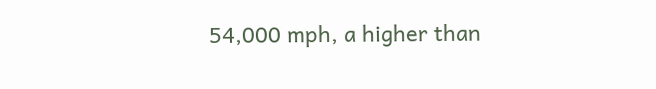54,000 mph, a higher than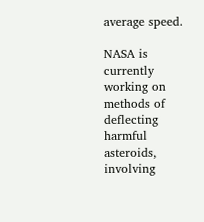average speed.

NASA is currently working on methods of deflecting harmful asteroids, involving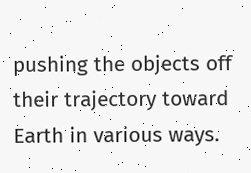pushing the objects off their trajectory toward Earth in various ways.